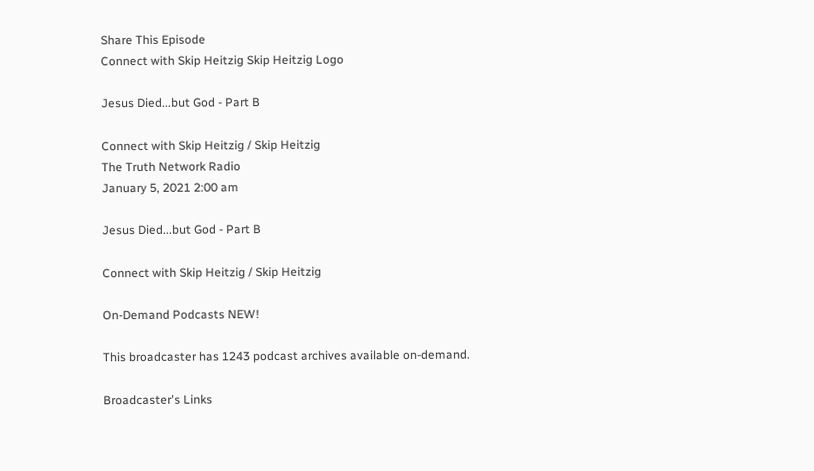Share This Episode
Connect with Skip Heitzig Skip Heitzig Logo

Jesus Died...but God - Part B

Connect with Skip Heitzig / Skip Heitzig
The Truth Network Radio
January 5, 2021 2:00 am

Jesus Died...but God - Part B

Connect with Skip Heitzig / Skip Heitzig

On-Demand Podcasts NEW!

This broadcaster has 1243 podcast archives available on-demand.

Broadcaster's Links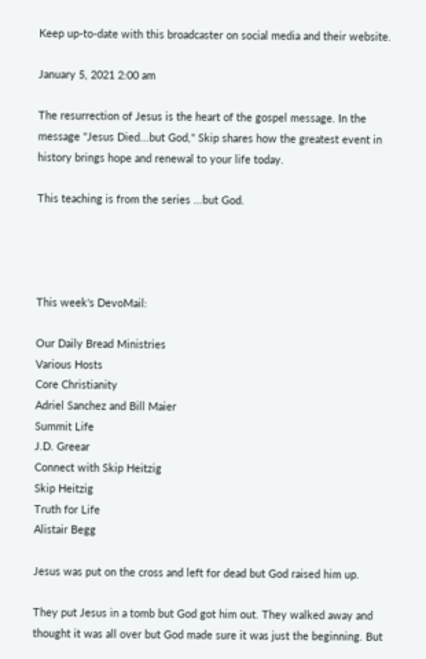Keep up-to-date with this broadcaster on social media and their website.

January 5, 2021 2:00 am

The resurrection of Jesus is the heart of the gospel message. In the message "Jesus Died...but God," Skip shares how the greatest event in history brings hope and renewal to your life today.

This teaching is from the series ...but God.




This week's DevoMail:

Our Daily Bread Ministries
Various Hosts
Core Christianity
Adriel Sanchez and Bill Maier
Summit Life
J.D. Greear
Connect with Skip Heitzig
Skip Heitzig
Truth for Life
Alistair Begg

Jesus was put on the cross and left for dead but God raised him up.

They put Jesus in a tomb but God got him out. They walked away and thought it was all over but God made sure it was just the beginning. But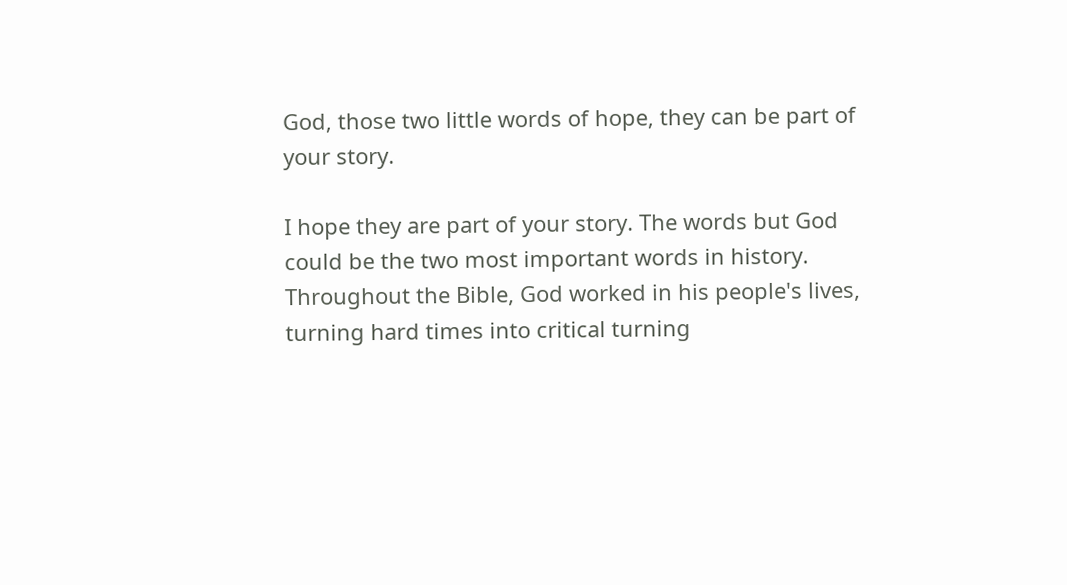God, those two little words of hope, they can be part of your story.

I hope they are part of your story. The words but God could be the two most important words in history. Throughout the Bible, God worked in his people's lives, turning hard times into critical turning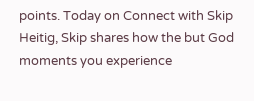points. Today on Connect with Skip Heitig, Skip shares how the but God moments you experience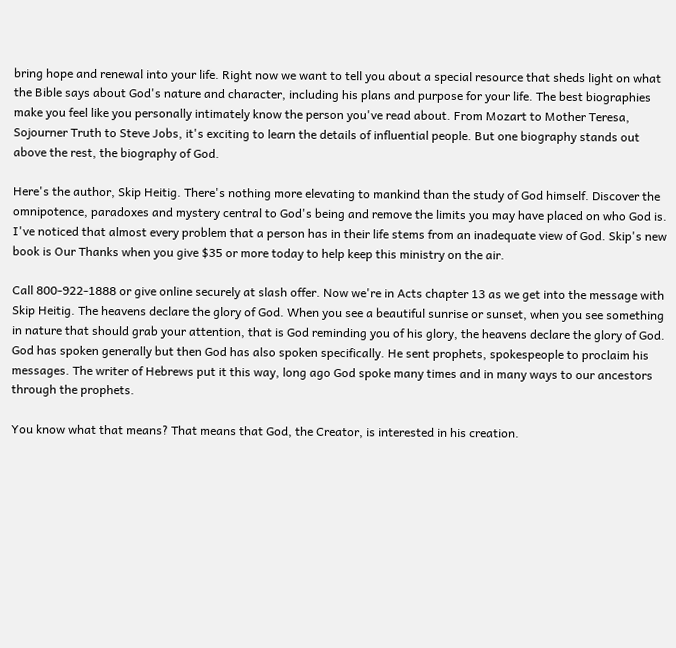bring hope and renewal into your life. Right now we want to tell you about a special resource that sheds light on what the Bible says about God's nature and character, including his plans and purpose for your life. The best biographies make you feel like you personally intimately know the person you've read about. From Mozart to Mother Teresa, Sojourner Truth to Steve Jobs, it's exciting to learn the details of influential people. But one biography stands out above the rest, the biography of God.

Here's the author, Skip Heitig. There's nothing more elevating to mankind than the study of God himself. Discover the omnipotence, paradoxes and mystery central to God's being and remove the limits you may have placed on who God is. I've noticed that almost every problem that a person has in their life stems from an inadequate view of God. Skip's new book is Our Thanks when you give $35 or more today to help keep this ministry on the air.

Call 800-922-1888 or give online securely at slash offer. Now we're in Acts chapter 13 as we get into the message with Skip Heitig. The heavens declare the glory of God. When you see a beautiful sunrise or sunset, when you see something in nature that should grab your attention, that is God reminding you of his glory, the heavens declare the glory of God. God has spoken generally but then God has also spoken specifically. He sent prophets, spokespeople to proclaim his messages. The writer of Hebrews put it this way, long ago God spoke many times and in many ways to our ancestors through the prophets.

You know what that means? That means that God, the Creator, is interested in his creation.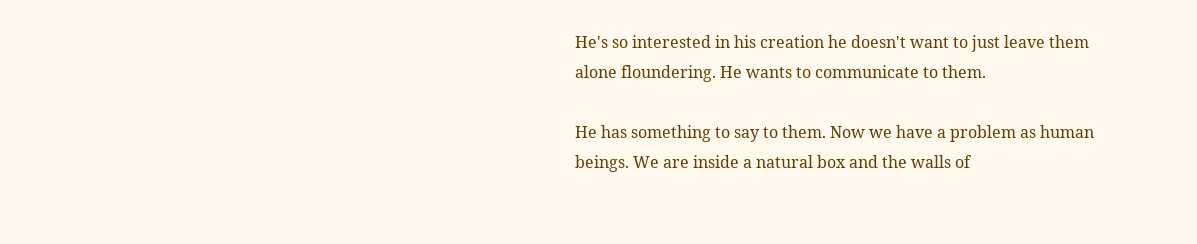He's so interested in his creation he doesn't want to just leave them alone floundering. He wants to communicate to them.

He has something to say to them. Now we have a problem as human beings. We are inside a natural box and the walls of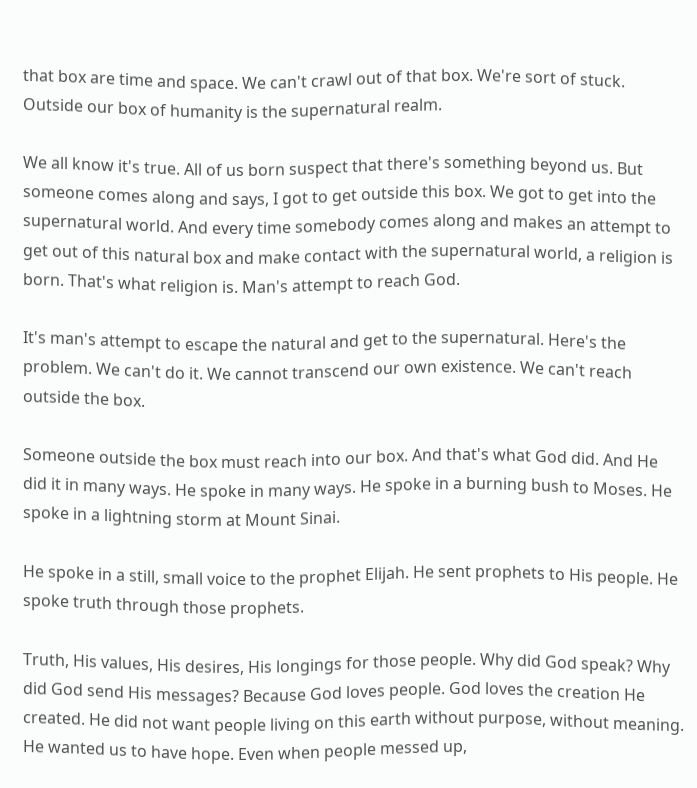that box are time and space. We can't crawl out of that box. We're sort of stuck. Outside our box of humanity is the supernatural realm.

We all know it's true. All of us born suspect that there's something beyond us. But someone comes along and says, I got to get outside this box. We got to get into the supernatural world. And every time somebody comes along and makes an attempt to get out of this natural box and make contact with the supernatural world, a religion is born. That's what religion is. Man's attempt to reach God.

It's man's attempt to escape the natural and get to the supernatural. Here's the problem. We can't do it. We cannot transcend our own existence. We can't reach outside the box.

Someone outside the box must reach into our box. And that's what God did. And He did it in many ways. He spoke in many ways. He spoke in a burning bush to Moses. He spoke in a lightning storm at Mount Sinai.

He spoke in a still, small voice to the prophet Elijah. He sent prophets to His people. He spoke truth through those prophets.

Truth, His values, His desires, His longings for those people. Why did God speak? Why did God send His messages? Because God loves people. God loves the creation He created. He did not want people living on this earth without purpose, without meaning. He wanted us to have hope. Even when people messed up,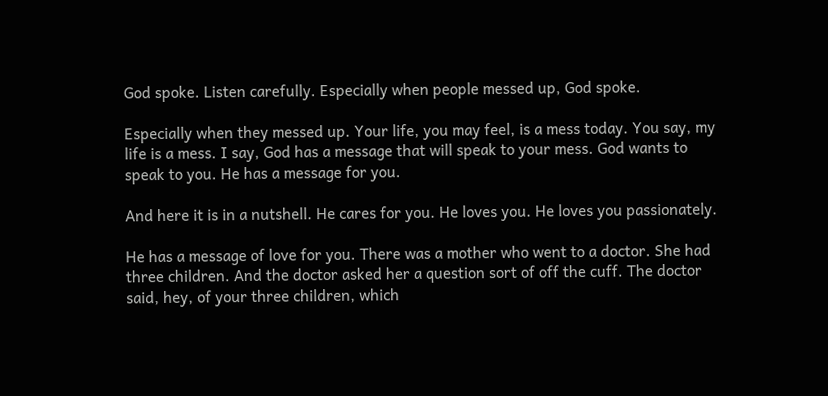God spoke. Listen carefully. Especially when people messed up, God spoke.

Especially when they messed up. Your life, you may feel, is a mess today. You say, my life is a mess. I say, God has a message that will speak to your mess. God wants to speak to you. He has a message for you.

And here it is in a nutshell. He cares for you. He loves you. He loves you passionately.

He has a message of love for you. There was a mother who went to a doctor. She had three children. And the doctor asked her a question sort of off the cuff. The doctor said, hey, of your three children, which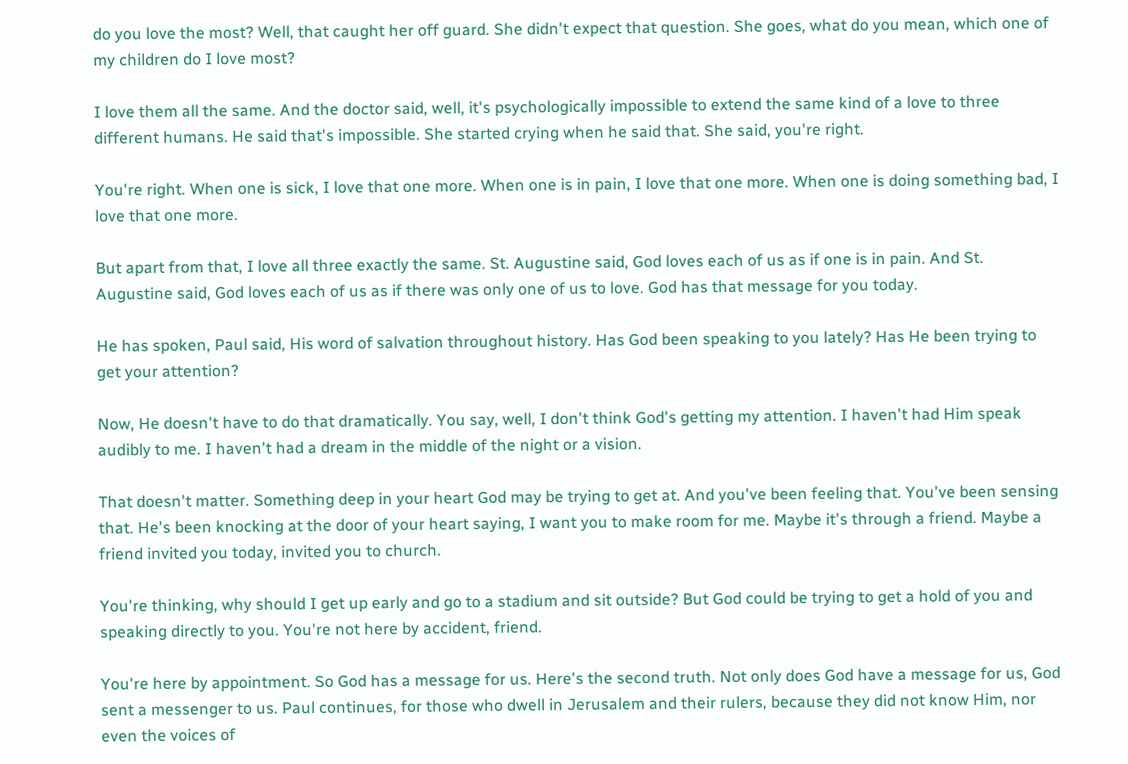do you love the most? Well, that caught her off guard. She didn't expect that question. She goes, what do you mean, which one of my children do I love most?

I love them all the same. And the doctor said, well, it's psychologically impossible to extend the same kind of a love to three different humans. He said that's impossible. She started crying when he said that. She said, you're right.

You're right. When one is sick, I love that one more. When one is in pain, I love that one more. When one is doing something bad, I love that one more.

But apart from that, I love all three exactly the same. St. Augustine said, God loves each of us as if one is in pain. And St. Augustine said, God loves each of us as if there was only one of us to love. God has that message for you today.

He has spoken, Paul said, His word of salvation throughout history. Has God been speaking to you lately? Has He been trying to get your attention?

Now, He doesn't have to do that dramatically. You say, well, I don't think God's getting my attention. I haven't had Him speak audibly to me. I haven't had a dream in the middle of the night or a vision.

That doesn't matter. Something deep in your heart God may be trying to get at. And you've been feeling that. You've been sensing that. He's been knocking at the door of your heart saying, I want you to make room for me. Maybe it's through a friend. Maybe a friend invited you today, invited you to church.

You're thinking, why should I get up early and go to a stadium and sit outside? But God could be trying to get a hold of you and speaking directly to you. You're not here by accident, friend.

You're here by appointment. So God has a message for us. Here's the second truth. Not only does God have a message for us, God sent a messenger to us. Paul continues, for those who dwell in Jerusalem and their rulers, because they did not know Him, nor even the voices of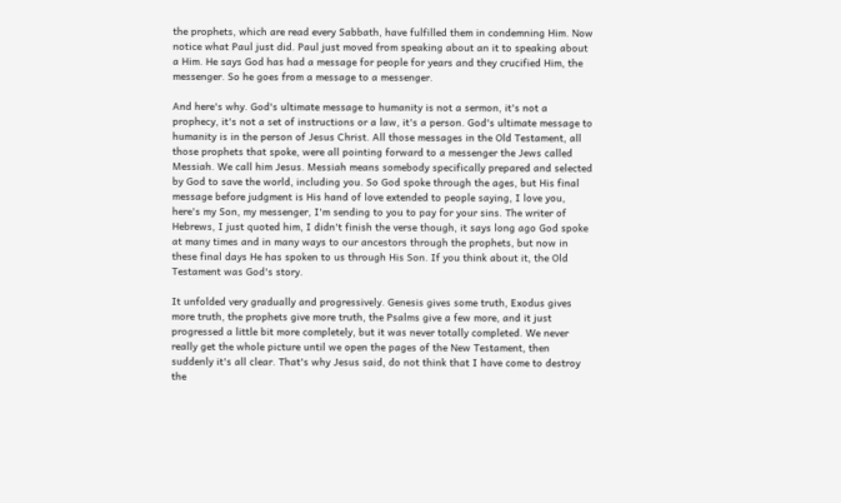the prophets, which are read every Sabbath, have fulfilled them in condemning Him. Now notice what Paul just did. Paul just moved from speaking about an it to speaking about a Him. He says God has had a message for people for years and they crucified Him, the messenger. So he goes from a message to a messenger.

And here's why. God's ultimate message to humanity is not a sermon, it's not a prophecy, it's not a set of instructions or a law, it's a person. God's ultimate message to humanity is in the person of Jesus Christ. All those messages in the Old Testament, all those prophets that spoke, were all pointing forward to a messenger the Jews called Messiah. We call him Jesus. Messiah means somebody specifically prepared and selected by God to save the world, including you. So God spoke through the ages, but His final message before judgment is His hand of love extended to people saying, I love you, here's my Son, my messenger, I'm sending to you to pay for your sins. The writer of Hebrews, I just quoted him, I didn't finish the verse though, it says long ago God spoke at many times and in many ways to our ancestors through the prophets, but now in these final days He has spoken to us through His Son. If you think about it, the Old Testament was God's story.

It unfolded very gradually and progressively. Genesis gives some truth, Exodus gives more truth, the prophets give more truth, the Psalms give a few more, and it just progressed a little bit more completely, but it was never totally completed. We never really get the whole picture until we open the pages of the New Testament, then suddenly it's all clear. That's why Jesus said, do not think that I have come to destroy the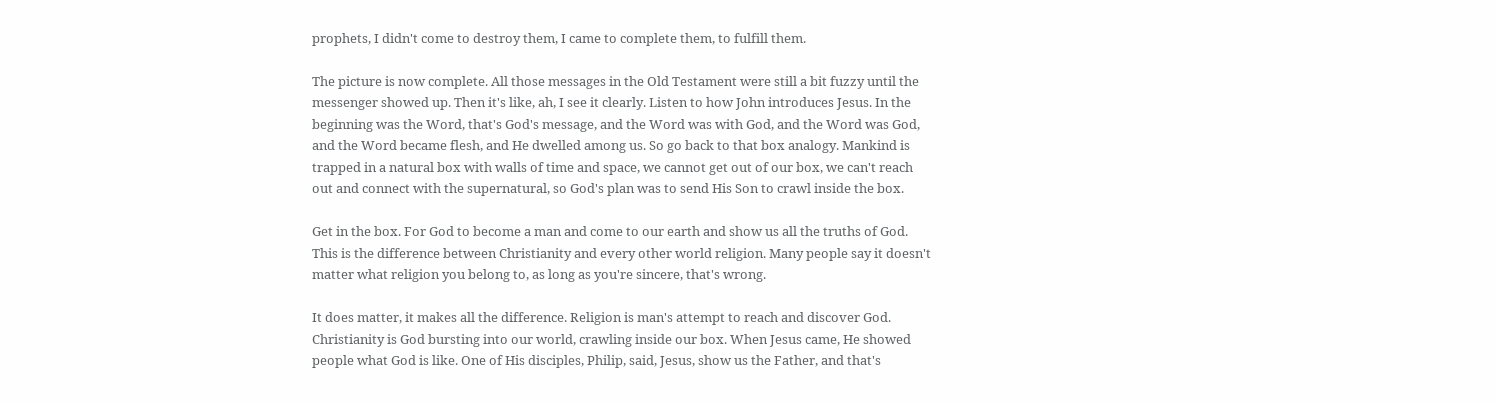prophets, I didn't come to destroy them, I came to complete them, to fulfill them.

The picture is now complete. All those messages in the Old Testament were still a bit fuzzy until the messenger showed up. Then it's like, ah, I see it clearly. Listen to how John introduces Jesus. In the beginning was the Word, that's God's message, and the Word was with God, and the Word was God, and the Word became flesh, and He dwelled among us. So go back to that box analogy. Mankind is trapped in a natural box with walls of time and space, we cannot get out of our box, we can't reach out and connect with the supernatural, so God's plan was to send His Son to crawl inside the box.

Get in the box. For God to become a man and come to our earth and show us all the truths of God. This is the difference between Christianity and every other world religion. Many people say it doesn't matter what religion you belong to, as long as you're sincere, that's wrong.

It does matter, it makes all the difference. Religion is man's attempt to reach and discover God. Christianity is God bursting into our world, crawling inside our box. When Jesus came, He showed people what God is like. One of His disciples, Philip, said, Jesus, show us the Father, and that's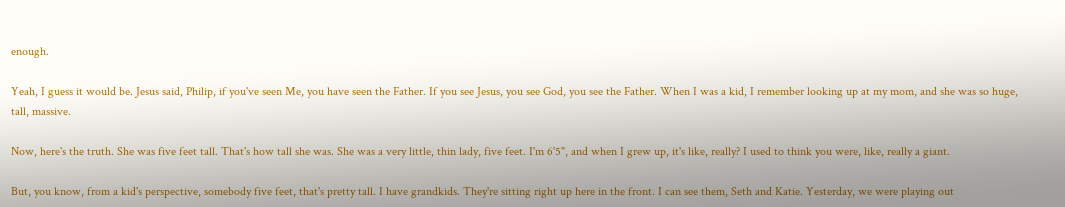enough.

Yeah, I guess it would be. Jesus said, Philip, if you've seen Me, you have seen the Father. If you see Jesus, you see God, you see the Father. When I was a kid, I remember looking up at my mom, and she was so huge, tall, massive.

Now, here's the truth. She was five feet tall. That's how tall she was. She was a very little, thin lady, five feet. I'm 6'5", and when I grew up, it's like, really? I used to think you were, like, really a giant.

But, you know, from a kid's perspective, somebody five feet, that's pretty tall. I have grandkids. They're sitting right up here in the front. I can see them, Seth and Katie. Yesterday, we were playing out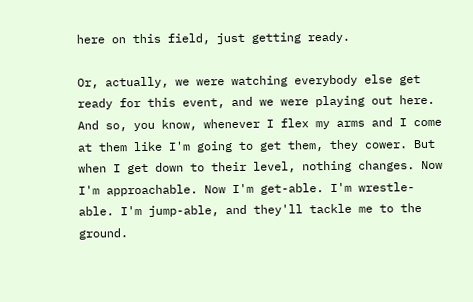here on this field, just getting ready.

Or, actually, we were watching everybody else get ready for this event, and we were playing out here. And so, you know, whenever I flex my arms and I come at them like I'm going to get them, they cower. But when I get down to their level, nothing changes. Now I'm approachable. Now I'm get-able. I'm wrestle-able. I'm jump-able, and they'll tackle me to the ground.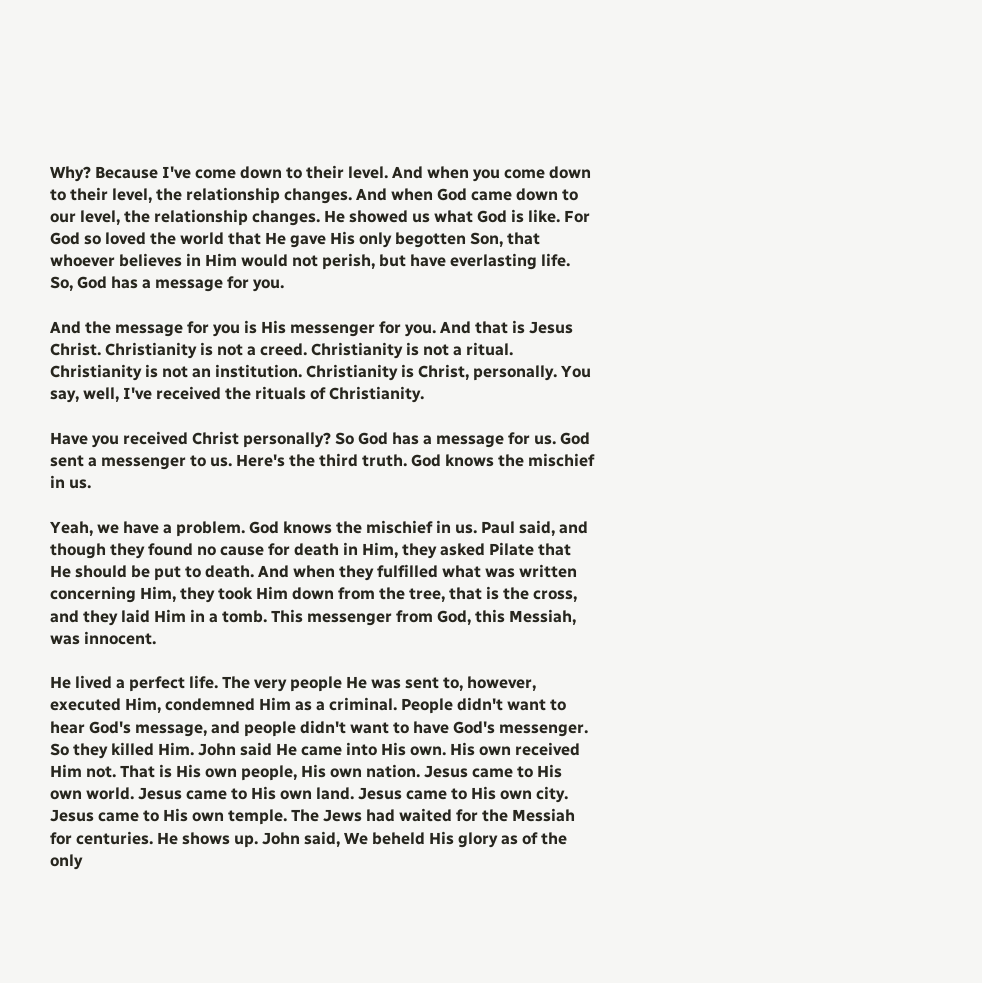Why? Because I've come down to their level. And when you come down to their level, the relationship changes. And when God came down to our level, the relationship changes. He showed us what God is like. For God so loved the world that He gave His only begotten Son, that whoever believes in Him would not perish, but have everlasting life. So, God has a message for you.

And the message for you is His messenger for you. And that is Jesus Christ. Christianity is not a creed. Christianity is not a ritual. Christianity is not an institution. Christianity is Christ, personally. You say, well, I've received the rituals of Christianity.

Have you received Christ personally? So God has a message for us. God sent a messenger to us. Here's the third truth. God knows the mischief in us.

Yeah, we have a problem. God knows the mischief in us. Paul said, and though they found no cause for death in Him, they asked Pilate that He should be put to death. And when they fulfilled what was written concerning Him, they took Him down from the tree, that is the cross, and they laid Him in a tomb. This messenger from God, this Messiah, was innocent.

He lived a perfect life. The very people He was sent to, however, executed Him, condemned Him as a criminal. People didn't want to hear God's message, and people didn't want to have God's messenger. So they killed Him. John said He came into His own. His own received Him not. That is His own people, His own nation. Jesus came to His own world. Jesus came to His own land. Jesus came to His own city. Jesus came to His own temple. The Jews had waited for the Messiah for centuries. He shows up. John said, We beheld His glory as of the only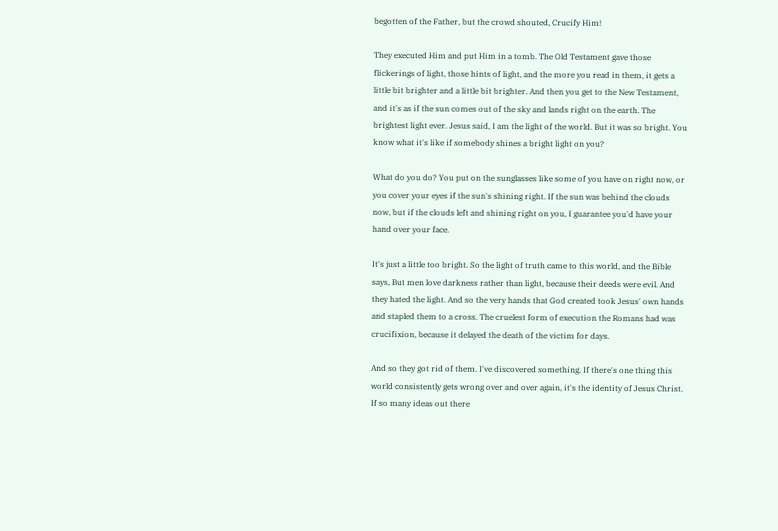begotten of the Father, but the crowd shouted, Crucify Him!

They executed Him and put Him in a tomb. The Old Testament gave those flickerings of light, those hints of light, and the more you read in them, it gets a little bit brighter and a little bit brighter. And then you get to the New Testament, and it's as if the sun comes out of the sky and lands right on the earth. The brightest light ever. Jesus said, I am the light of the world. But it was so bright. You know what it's like if somebody shines a bright light on you?

What do you do? You put on the sunglasses like some of you have on right now, or you cover your eyes if the sun's shining right. If the sun was behind the clouds now, but if the clouds left and shining right on you, I guarantee you'd have your hand over your face.

It's just a little too bright. So the light of truth came to this world, and the Bible says, But men love darkness rather than light, because their deeds were evil. And they hated the light. And so the very hands that God created took Jesus' own hands and stapled them to a cross. The cruelest form of execution the Romans had was crucifixion, because it delayed the death of the victim for days.

And so they got rid of them. I've discovered something. If there's one thing this world consistently gets wrong over and over again, it's the identity of Jesus Christ. If so many ideas out there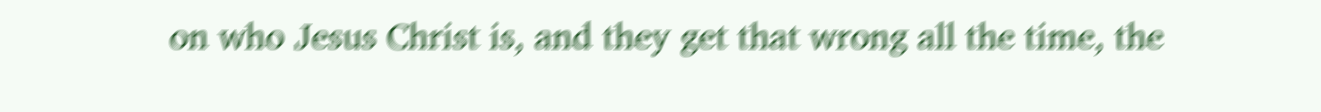on who Jesus Christ is, and they get that wrong all the time, the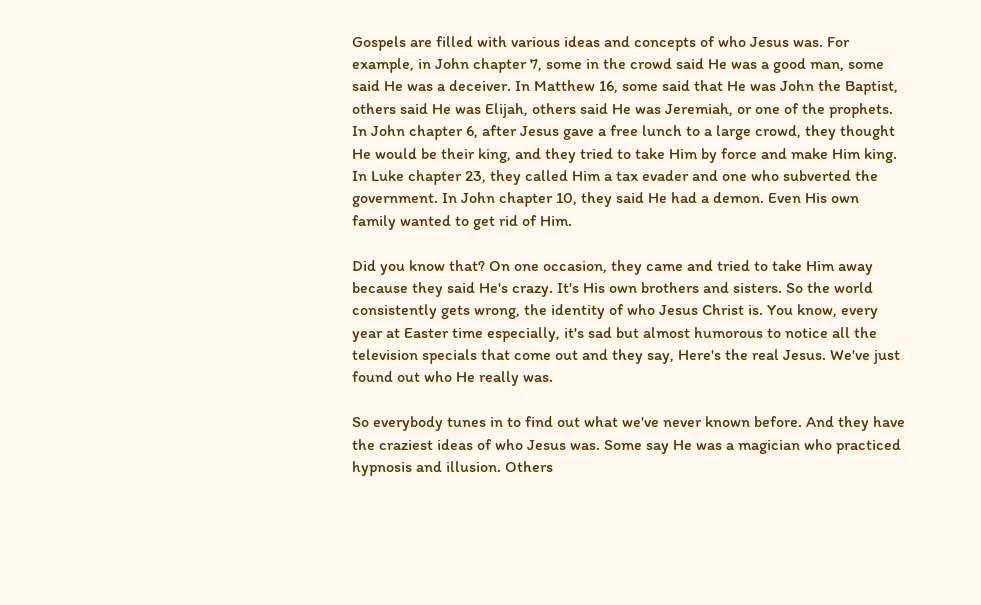Gospels are filled with various ideas and concepts of who Jesus was. For example, in John chapter 7, some in the crowd said He was a good man, some said He was a deceiver. In Matthew 16, some said that He was John the Baptist, others said He was Elijah, others said He was Jeremiah, or one of the prophets. In John chapter 6, after Jesus gave a free lunch to a large crowd, they thought He would be their king, and they tried to take Him by force and make Him king. In Luke chapter 23, they called Him a tax evader and one who subverted the government. In John chapter 10, they said He had a demon. Even His own family wanted to get rid of Him.

Did you know that? On one occasion, they came and tried to take Him away because they said He's crazy. It's His own brothers and sisters. So the world consistently gets wrong, the identity of who Jesus Christ is. You know, every year at Easter time especially, it's sad but almost humorous to notice all the television specials that come out and they say, Here's the real Jesus. We've just found out who He really was.

So everybody tunes in to find out what we've never known before. And they have the craziest ideas of who Jesus was. Some say He was a magician who practiced hypnosis and illusion. Others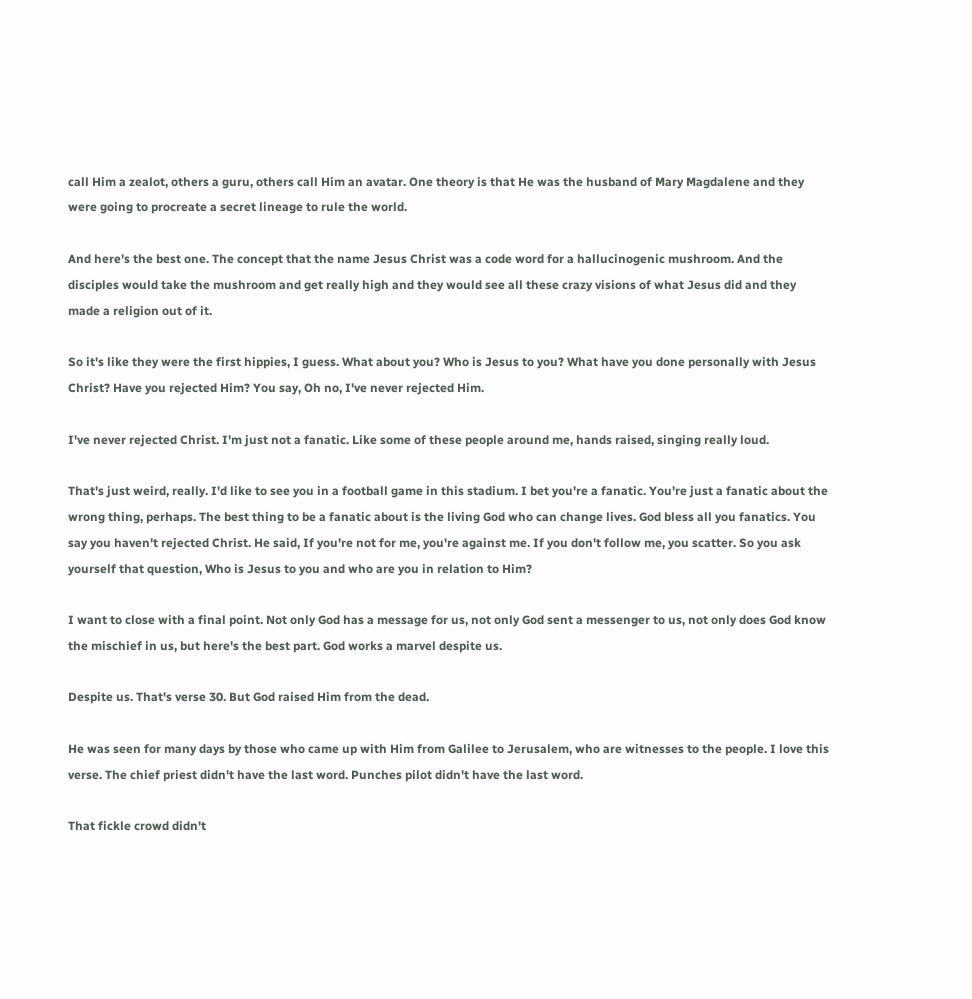call Him a zealot, others a guru, others call Him an avatar. One theory is that He was the husband of Mary Magdalene and they were going to procreate a secret lineage to rule the world.

And here's the best one. The concept that the name Jesus Christ was a code word for a hallucinogenic mushroom. And the disciples would take the mushroom and get really high and they would see all these crazy visions of what Jesus did and they made a religion out of it.

So it's like they were the first hippies, I guess. What about you? Who is Jesus to you? What have you done personally with Jesus Christ? Have you rejected Him? You say, Oh no, I've never rejected Him.

I've never rejected Christ. I'm just not a fanatic. Like some of these people around me, hands raised, singing really loud.

That's just weird, really. I'd like to see you in a football game in this stadium. I bet you're a fanatic. You're just a fanatic about the wrong thing, perhaps. The best thing to be a fanatic about is the living God who can change lives. God bless all you fanatics. You say you haven't rejected Christ. He said, If you're not for me, you're against me. If you don't follow me, you scatter. So you ask yourself that question, Who is Jesus to you and who are you in relation to Him?

I want to close with a final point. Not only God has a message for us, not only God sent a messenger to us, not only does God know the mischief in us, but here's the best part. God works a marvel despite us.

Despite us. That's verse 30. But God raised Him from the dead.

He was seen for many days by those who came up with Him from Galilee to Jerusalem, who are witnesses to the people. I love this verse. The chief priest didn't have the last word. Punches pilot didn't have the last word.

That fickle crowd didn't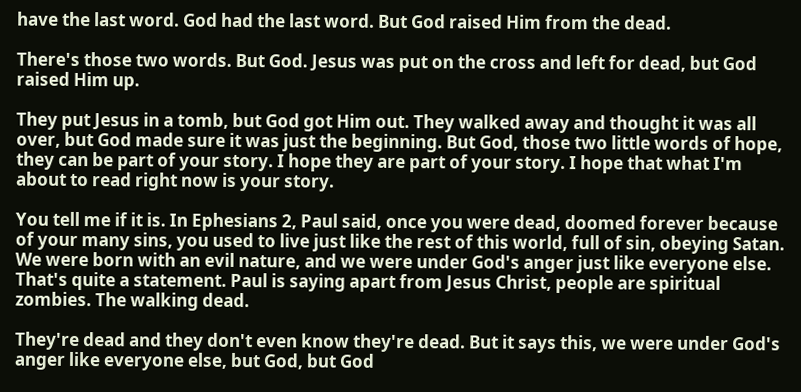have the last word. God had the last word. But God raised Him from the dead.

There's those two words. But God. Jesus was put on the cross and left for dead, but God raised Him up.

They put Jesus in a tomb, but God got Him out. They walked away and thought it was all over, but God made sure it was just the beginning. But God, those two little words of hope, they can be part of your story. I hope they are part of your story. I hope that what I'm about to read right now is your story.

You tell me if it is. In Ephesians 2, Paul said, once you were dead, doomed forever because of your many sins, you used to live just like the rest of this world, full of sin, obeying Satan. We were born with an evil nature, and we were under God's anger just like everyone else. That's quite a statement. Paul is saying apart from Jesus Christ, people are spiritual zombies. The walking dead.

They're dead and they don't even know they're dead. But it says this, we were under God's anger like everyone else, but God, but God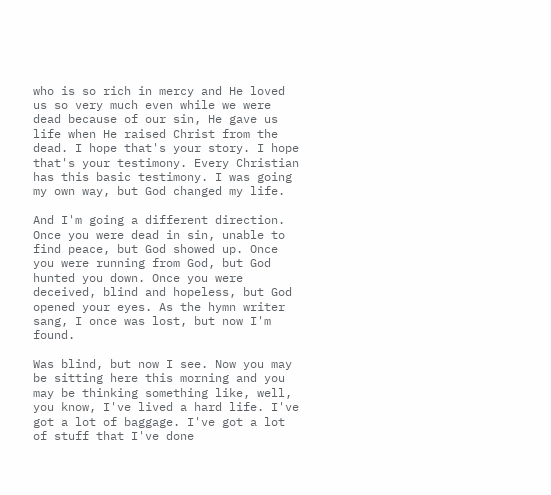who is so rich in mercy and He loved us so very much even while we were dead because of our sin, He gave us life when He raised Christ from the dead. I hope that's your story. I hope that's your testimony. Every Christian has this basic testimony. I was going my own way, but God changed my life.

And I'm going a different direction. Once you were dead in sin, unable to find peace, but God showed up. Once you were running from God, but God hunted you down. Once you were deceived, blind and hopeless, but God opened your eyes. As the hymn writer sang, I once was lost, but now I'm found.

Was blind, but now I see. Now you may be sitting here this morning and you may be thinking something like, well, you know, I've lived a hard life. I've got a lot of baggage. I've got a lot of stuff that I've done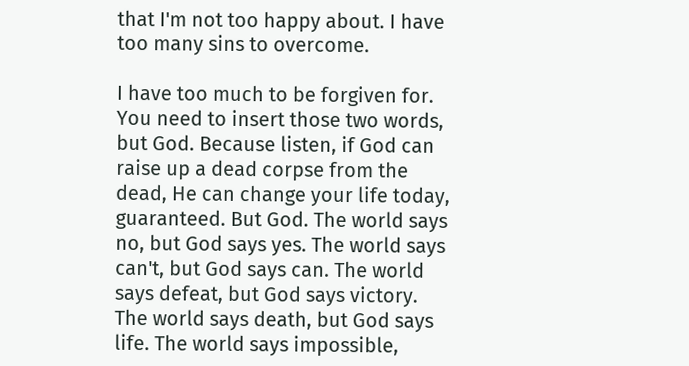that I'm not too happy about. I have too many sins to overcome.

I have too much to be forgiven for. You need to insert those two words, but God. Because listen, if God can raise up a dead corpse from the dead, He can change your life today, guaranteed. But God. The world says no, but God says yes. The world says can't, but God says can. The world says defeat, but God says victory. The world says death, but God says life. The world says impossible,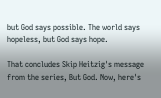but God says possible. The world says hopeless, but God says hope.

That concludes Skip Heitzig's message from the series, But God. Now, here's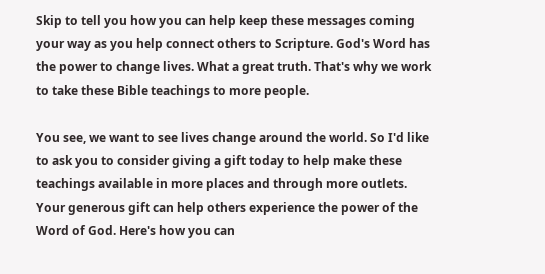Skip to tell you how you can help keep these messages coming your way as you help connect others to Scripture. God's Word has the power to change lives. What a great truth. That's why we work to take these Bible teachings to more people.

You see, we want to see lives change around the world. So I'd like to ask you to consider giving a gift today to help make these teachings available in more places and through more outlets. Your generous gift can help others experience the power of the Word of God. Here's how you can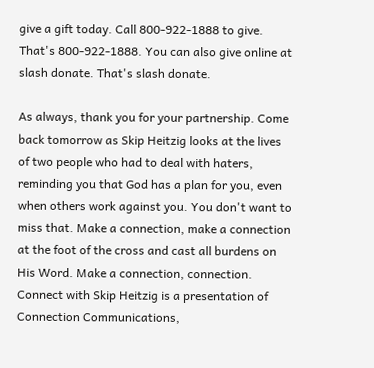give a gift today. Call 800-922-1888 to give. That's 800-922-1888. You can also give online at slash donate. That's slash donate.

As always, thank you for your partnership. Come back tomorrow as Skip Heitzig looks at the lives of two people who had to deal with haters, reminding you that God has a plan for you, even when others work against you. You don't want to miss that. Make a connection, make a connection at the foot of the cross and cast all burdens on His Word. Make a connection, connection. Connect with Skip Heitzig is a presentation of Connection Communications,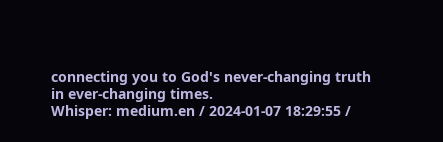connecting you to God's never-changing truth in ever-changing times.
Whisper: medium.en / 2024-01-07 18:29:55 /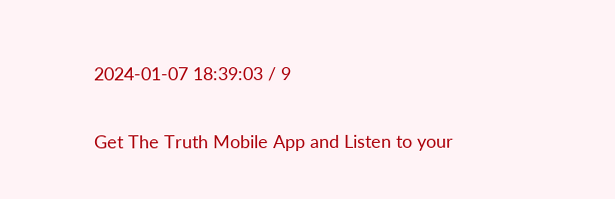2024-01-07 18:39:03 / 9

Get The Truth Mobile App and Listen to your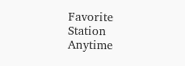Favorite Station Anytime